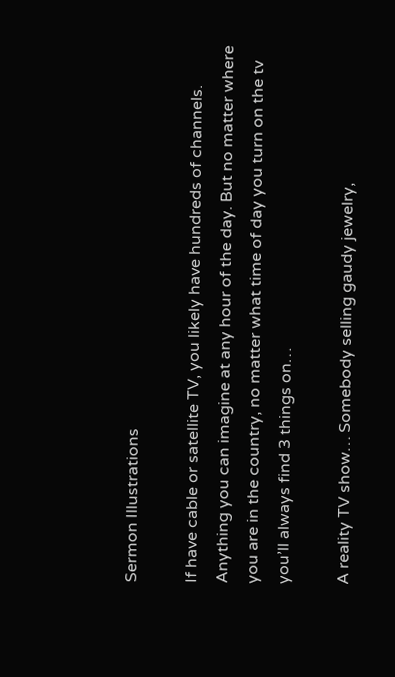Sermon Illustrations

If have cable or satellite TV, you likely have hundreds of channels. Anything you can imagine at any hour of the day. But no matter where you are in the country, no matter what time of day you turn on the tv you’ll always find 3 things on…

A reality TV show… Somebody selling gaudy jewelry,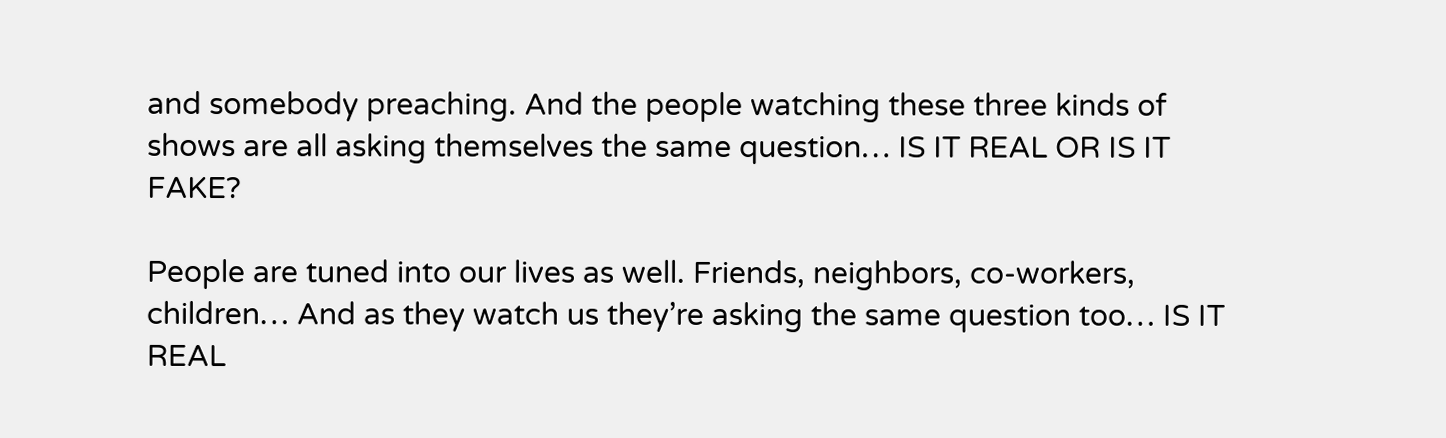and somebody preaching. And the people watching these three kinds of shows are all asking themselves the same question… IS IT REAL OR IS IT FAKE?

People are tuned into our lives as well. Friends, neighbors, co-workers, children… And as they watch us they’re asking the same question too… IS IT REAL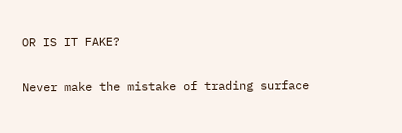OR IS IT FAKE?

Never make the mistake of trading surface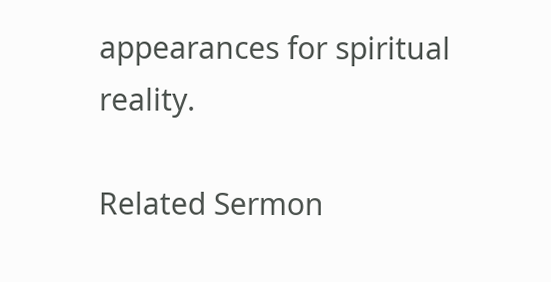appearances for spiritual reality.

Related Sermon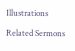Illustrations

Related Sermons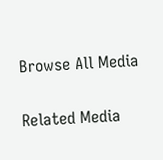Browse All Media

Related Media